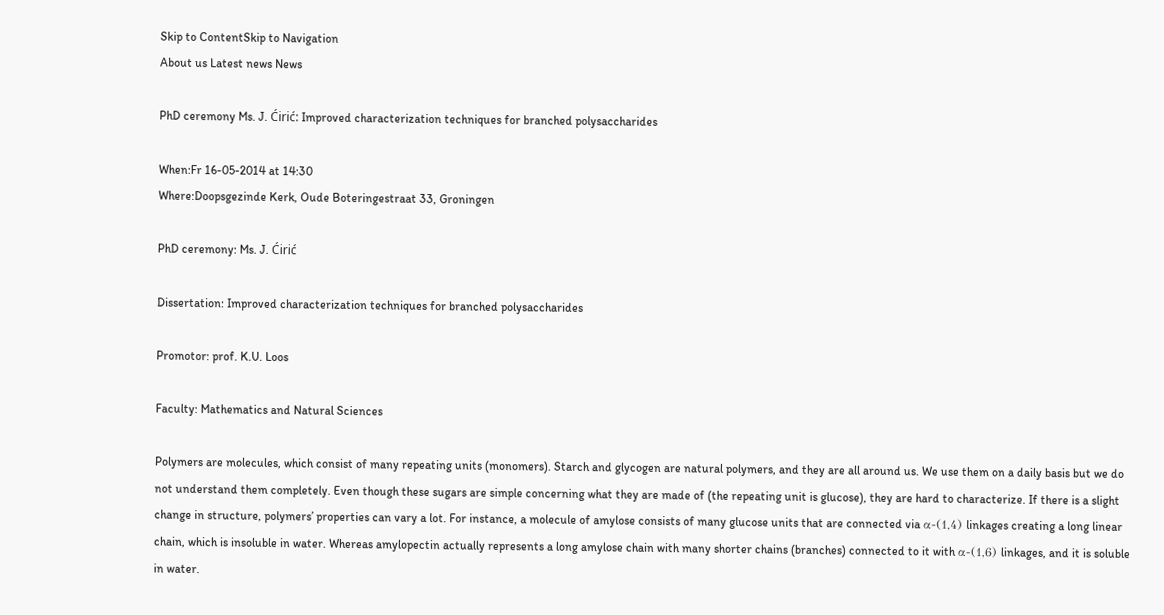Skip to ContentSkip to Navigation
About us Latest news News

PhD ceremony Ms. J. Ćirić: Improved characterization techniques for branched polysaccharides

When:Fr 16-05-2014 at 14:30
Where:Doopsgezinde Kerk, Oude Boteringestraat 33, Groningen

PhD ceremony: Ms. J. Ćirić

Dissertation: Improved characterization techniques for branched polysaccharides

Promotor: prof. K.U. Loos

Faculty: Mathematics and Natural Sciences

Polymers are molecules, which consist of many repeating units (monomers). Starch and glycogen are natural polymers, and they are all around us. We use them on a daily basis but we do not understand them completely. Even though these sugars are simple concerning what they are made of (the repeating unit is glucose), they are hard to characterize. If there is a slight change in structure, polymers’ properties can vary a lot. For instance, a molecule of amylose consists of many glucose units that are connected via α-(1,4) linkages creating a long linear chain, which is insoluble in water. Whereas amylopectin actually represents a long amylose chain with many shorter chains (branches) connected to it with α-(1,6) linkages, and it is soluble in water.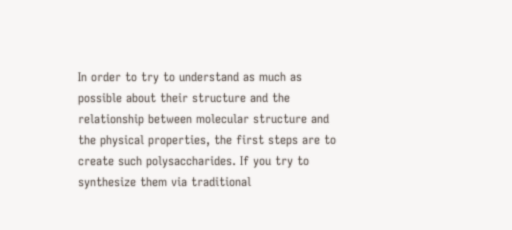In order to try to understand as much as possible about their structure and the relationship between molecular structure and the physical properties, the first steps are to create such polysaccharides. If you try to synthesize them via traditional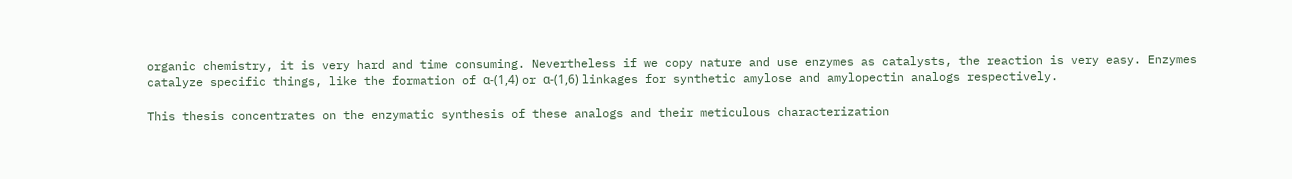organic chemistry, it is very hard and time consuming. Nevertheless if we copy nature and use enzymes as catalysts, the reaction is very easy. Enzymes catalyze specific things, like the formation of α-(1,4) or α-(1,6) linkages for synthetic amylose and amylopectin analogs respectively.

This thesis concentrates on the enzymatic synthesis of these analogs and their meticulous characterization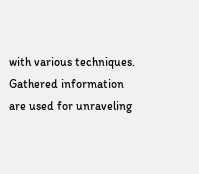with various techniques. Gathered information are used for unraveling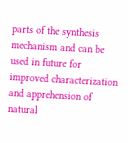parts of the synthesis mechanism and can be used in future for improved characterization and apprehension of natural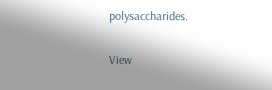polysaccharides.

View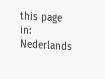this page in: Nederlands